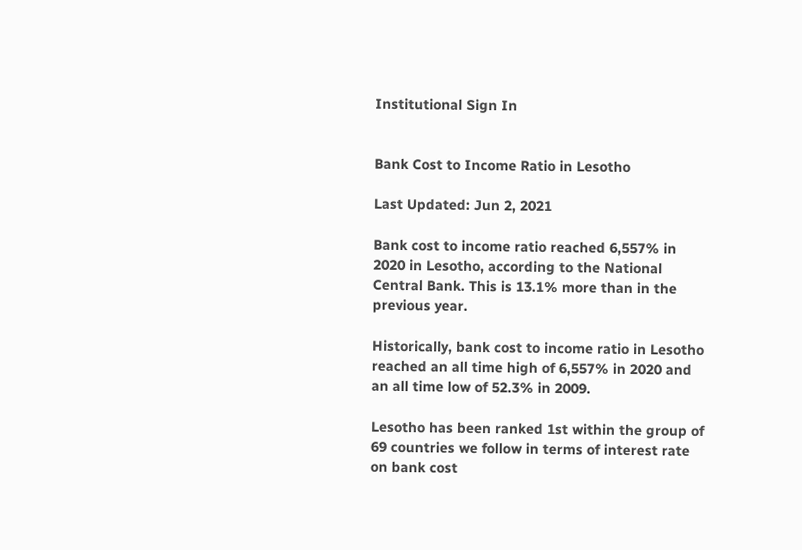Institutional Sign In


Bank Cost to Income Ratio in Lesotho

Last Updated: Jun 2, 2021

Bank cost to income ratio reached 6,557% in 2020 in Lesotho, according to the National Central Bank. This is 13.1% more than in the previous year.

Historically, bank cost to income ratio in Lesotho reached an all time high of 6,557% in 2020 and an all time low of 52.3% in 2009.

Lesotho has been ranked 1st within the group of 69 countries we follow in terms of interest rate on bank cost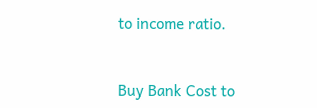to income ratio.


Buy Bank Cost to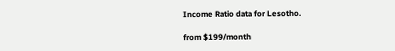Income Ratio data for Lesotho.

from $199/month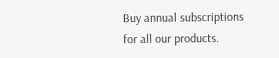Buy annual subscriptions for all our products.